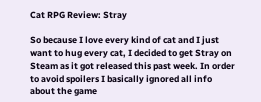Cat RPG Review: Stray

So because I love every kind of cat and I just want to hug every cat, I decided to get Stray on Steam as it got released this past week. In order to avoid spoilers I basically ignored all info about the game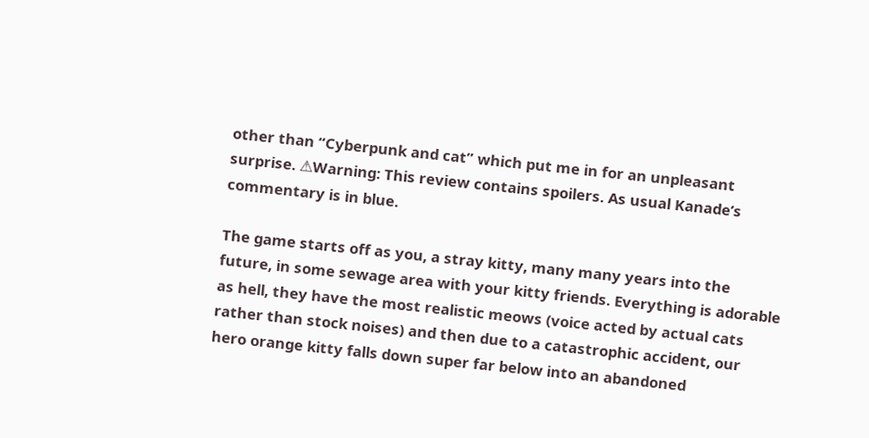other than “Cyberpunk and cat” which put me in for an unpleasant surprise. ⚠Warning: This review contains spoilers. As usual Kanade’s commentary is in blue.

The game starts off as you, a stray kitty, many many years into the future, in some sewage area with your kitty friends. Everything is adorable as hell, they have the most realistic meows (voice acted by actual cats rather than stock noises) and then due to a catastrophic accident, our hero orange kitty falls down super far below into an abandoned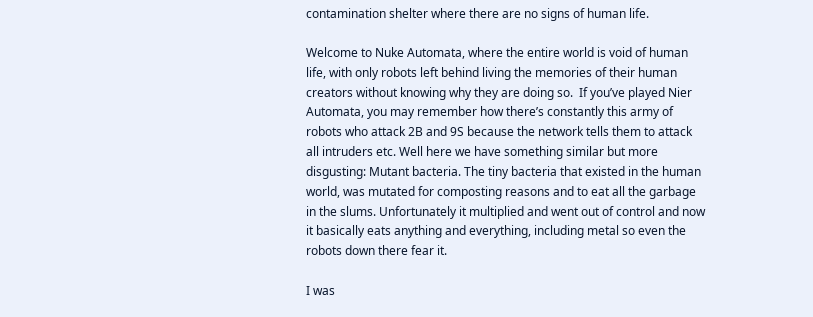contamination shelter where there are no signs of human life.

Welcome to Nuke Automata, where the entire world is void of human life, with only robots left behind living the memories of their human creators without knowing why they are doing so.  If you’ve played Nier Automata, you may remember how there’s constantly this army of robots who attack 2B and 9S because the network tells them to attack all intruders etc. Well here we have something similar but more disgusting: Mutant bacteria. The tiny bacteria that existed in the human world, was mutated for composting reasons and to eat all the garbage in the slums. Unfortunately it multiplied and went out of control and now it basically eats anything and everything, including metal so even the robots down there fear it.

I was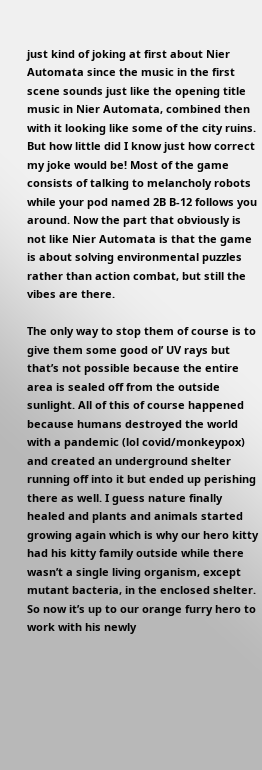just kind of joking at first about Nier Automata since the music in the first scene sounds just like the opening title music in Nier Automata, combined then with it looking like some of the city ruins. But how little did I know just how correct my joke would be! Most of the game consists of talking to melancholy robots while your pod named 2B B-12 follows you around. Now the part that obviously is not like Nier Automata is that the game is about solving environmental puzzles rather than action combat, but still the vibes are there.

The only way to stop them of course is to give them some good ol’ UV rays but that’s not possible because the entire area is sealed off from the outside sunlight. All of this of course happened because humans destroyed the world with a pandemic (lol covid/monkeypox) and created an underground shelter running off into it but ended up perishing there as well. I guess nature finally healed and plants and animals started growing again which is why our hero kitty had his kitty family outside while there wasn’t a single living organism, except mutant bacteria, in the enclosed shelter. So now it’s up to our orange furry hero to work with his newly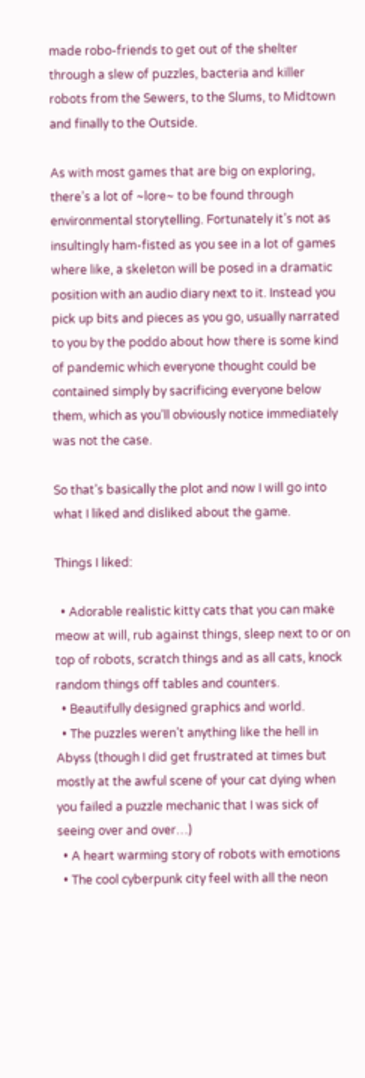made robo-friends to get out of the shelter through a slew of puzzles, bacteria and killer robots from the Sewers, to the Slums, to Midtown and finally to the Outside.

As with most games that are big on exploring, there’s a lot of ~lore~ to be found through environmental storytelling. Fortunately it’s not as insultingly ham-fisted as you see in a lot of games where like, a skeleton will be posed in a dramatic position with an audio diary next to it. Instead you pick up bits and pieces as you go, usually narrated to you by the poddo about how there is some kind of pandemic which everyone thought could be contained simply by sacrificing everyone below them, which as you’ll obviously notice immediately was not the case.

So that’s basically the plot and now I will go into what I liked and disliked about the game.

Things I liked:

  • Adorable realistic kitty cats that you can make meow at will, rub against things, sleep next to or on top of robots, scratch things and as all cats, knock random things off tables and counters.
  • Beautifully designed graphics and world.
  • The puzzles weren’t anything like the hell in Abyss (though I did get frustrated at times but mostly at the awful scene of your cat dying when you failed a puzzle mechanic that I was sick of seeing over and over…)
  • A heart warming story of robots with emotions
  • The cool cyberpunk city feel with all the neon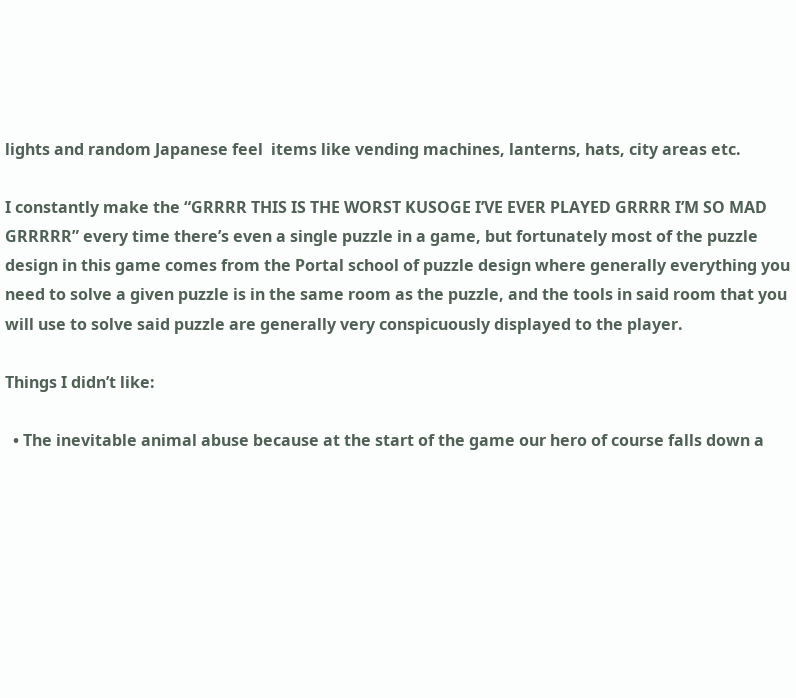lights and random Japanese feel  items like vending machines, lanterns, hats, city areas etc.

I constantly make the “GRRRR THIS IS THE WORST KUSOGE I’VE EVER PLAYED GRRRR I’M SO MAD GRRRRR” every time there’s even a single puzzle in a game, but fortunately most of the puzzle design in this game comes from the Portal school of puzzle design where generally everything you need to solve a given puzzle is in the same room as the puzzle, and the tools in said room that you will use to solve said puzzle are generally very conspicuously displayed to the player.

Things I didn’t like:

  • The inevitable animal abuse because at the start of the game our hero of course falls down a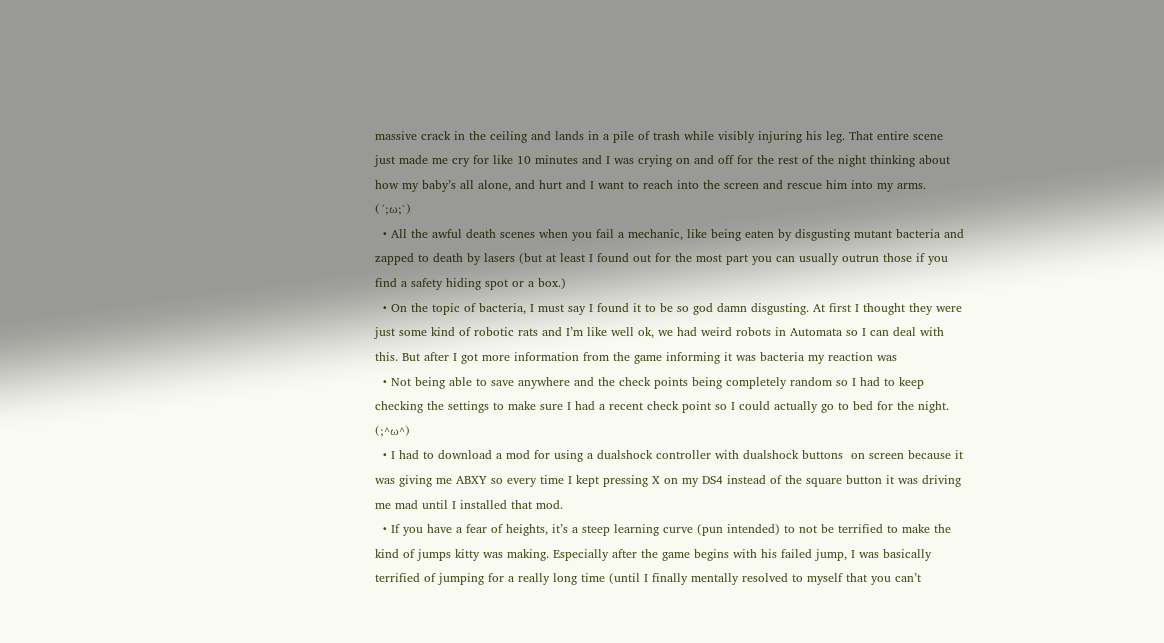massive crack in the ceiling and lands in a pile of trash while visibly injuring his leg. That entire scene just made me cry for like 10 minutes and I was crying on and off for the rest of the night thinking about how my baby’s all alone, and hurt and I want to reach into the screen and rescue him into my arms. (´;ω;`)
  • All the awful death scenes when you fail a mechanic, like being eaten by disgusting mutant bacteria and zapped to death by lasers (but at least I found out for the most part you can usually outrun those if you find a safety hiding spot or a box.)
  • On the topic of bacteria, I must say I found it to be so god damn disgusting. At first I thought they were just some kind of robotic rats and I’m like well ok, we had weird robots in Automata so I can deal with this. But after I got more information from the game informing it was bacteria my reaction was
  • Not being able to save anywhere and the check points being completely random so I had to keep checking the settings to make sure I had a recent check point so I could actually go to bed for the night. (;^ω^)
  • I had to download a mod for using a dualshock controller with dualshock buttons  on screen because it was giving me ABXY so every time I kept pressing X on my DS4 instead of the square button it was driving me mad until I installed that mod.
  • If you have a fear of heights, it’s a steep learning curve (pun intended) to not be terrified to make the kind of jumps kitty was making. Especially after the game begins with his failed jump, I was basically terrified of jumping for a really long time (until I finally mentally resolved to myself that you can’t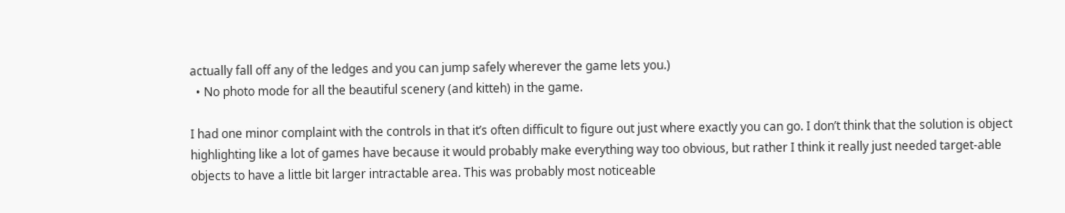actually fall off any of the ledges and you can jump safely wherever the game lets you.)
  • No photo mode for all the beautiful scenery (and kitteh) in the game.

I had one minor complaint with the controls in that it’s often difficult to figure out just where exactly you can go. I don’t think that the solution is object highlighting like a lot of games have because it would probably make everything way too obvious, but rather I think it really just needed target-able objects to have a little bit larger intractable area. This was probably most noticeable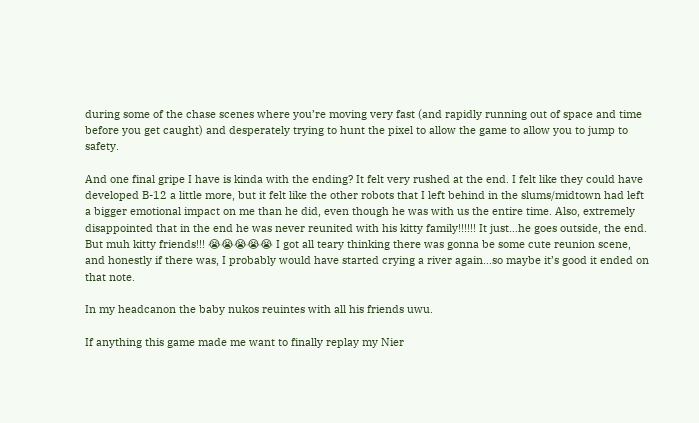during some of the chase scenes where you’re moving very fast (and rapidly running out of space and time before you get caught) and desperately trying to hunt the pixel to allow the game to allow you to jump to safety.

And one final gripe I have is kinda with the ending? It felt very rushed at the end. I felt like they could have developed B-12 a little more, but it felt like the other robots that I left behind in the slums/midtown had left a bigger emotional impact on me than he did, even though he was with us the entire time. Also, extremely disappointed that in the end he was never reunited with his kitty family!!!!!! It just…he goes outside, the end. But muh kitty friends!!! 😭😭😭😭😭 I got all teary thinking there was gonna be some cute reunion scene, and honestly if there was, I probably would have started crying a river again…so maybe it’s good it ended on that note.

In my headcanon the baby nukos reuintes with all his friends uwu.

If anything this game made me want to finally replay my Nier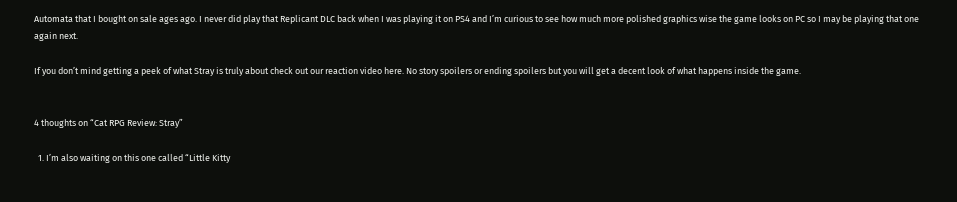Automata that I bought on sale ages ago. I never did play that Replicant DLC back when I was playing it on PS4 and I’m curious to see how much more polished graphics wise the game looks on PC so I may be playing that one again next.

If you don’t mind getting a peek of what Stray is truly about check out our reaction video here. No story spoilers or ending spoilers but you will get a decent look of what happens inside the game.


4 thoughts on “Cat RPG Review: Stray”

  1. I’m also waiting on this one called “Little Kitty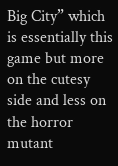Big City” which is essentially this game but more on the cutesy side and less on the horror mutant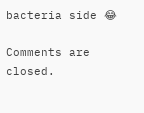bacteria side 😂

Comments are closed.